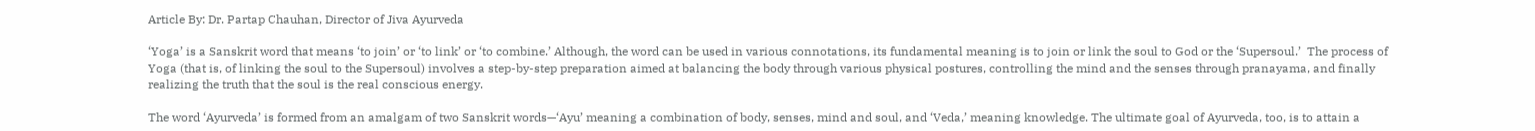Article By: Dr. Partap Chauhan, Director of Jiva Ayurveda

‘Yoga’ is a Sanskrit word that means ‘to join’ or ‘to link’ or ‘to combine.’ Although, the word can be used in various connotations, its fundamental meaning is to join or link the soul to God or the ‘Supersoul.’  The process of Yoga (that is, of linking the soul to the Supersoul) involves a step-by-step preparation aimed at balancing the body through various physical postures, controlling the mind and the senses through pranayama, and finally realizing the truth that the soul is the real conscious energy.

The word ‘Ayurveda’ is formed from an amalgam of two Sanskrit words—‘Ayu’ meaning a combination of body, senses, mind and soul, and ‘Veda,’ meaning knowledge. The ultimate goal of Ayurveda, too, is to attain a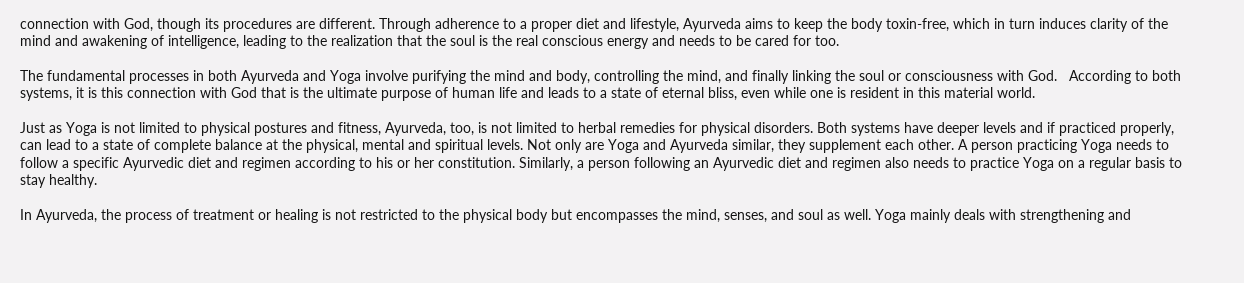connection with God, though its procedures are different. Through adherence to a proper diet and lifestyle, Ayurveda aims to keep the body toxin-free, which in turn induces clarity of the mind and awakening of intelligence, leading to the realization that the soul is the real conscious energy and needs to be cared for too.

The fundamental processes in both Ayurveda and Yoga involve purifying the mind and body, controlling the mind, and finally linking the soul or consciousness with God.   According to both systems, it is this connection with God that is the ultimate purpose of human life and leads to a state of eternal bliss, even while one is resident in this material world.

Just as Yoga is not limited to physical postures and fitness, Ayurveda, too, is not limited to herbal remedies for physical disorders. Both systems have deeper levels and if practiced properly, can lead to a state of complete balance at the physical, mental and spiritual levels. Not only are Yoga and Ayurveda similar, they supplement each other. A person practicing Yoga needs to follow a specific Ayurvedic diet and regimen according to his or her constitution. Similarly, a person following an Ayurvedic diet and regimen also needs to practice Yoga on a regular basis to stay healthy.

In Ayurveda, the process of treatment or healing is not restricted to the physical body but encompasses the mind, senses, and soul as well. Yoga mainly deals with strengthening and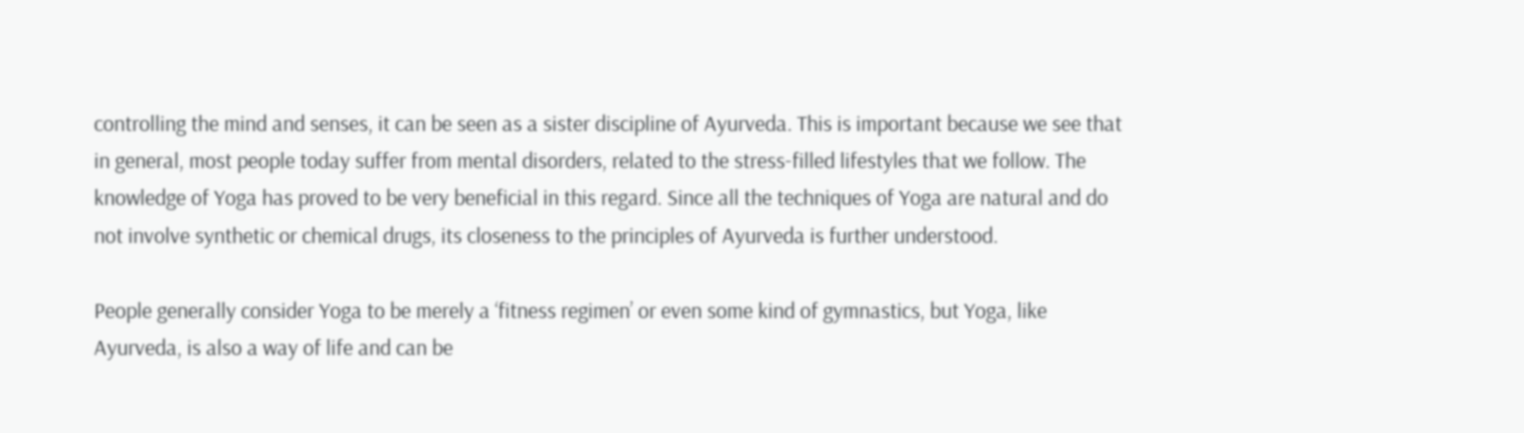controlling the mind and senses, it can be seen as a sister discipline of Ayurveda. This is important because we see that in general, most people today suffer from mental disorders, related to the stress-filled lifestyles that we follow. The knowledge of Yoga has proved to be very beneficial in this regard. Since all the techniques of Yoga are natural and do not involve synthetic or chemical drugs, its closeness to the principles of Ayurveda is further understood.

People generally consider Yoga to be merely a ‘fitness regimen’ or even some kind of gymnastics, but Yoga, like Ayurveda, is also a way of life and can be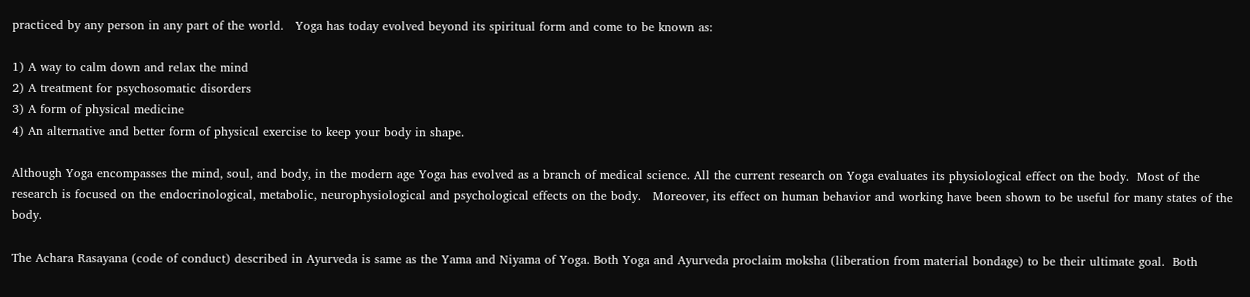practiced by any person in any part of the world.   Yoga has today evolved beyond its spiritual form and come to be known as:

1) A way to calm down and relax the mind
2) A treatment for psychosomatic disorders
3) A form of physical medicine
4) An alternative and better form of physical exercise to keep your body in shape.

Although Yoga encompasses the mind, soul, and body, in the modern age Yoga has evolved as a branch of medical science. All the current research on Yoga evaluates its physiological effect on the body.  Most of the research is focused on the endocrinological, metabolic, neurophysiological and psychological effects on the body.   Moreover, its effect on human behavior and working have been shown to be useful for many states of the body.

The Achara Rasayana (code of conduct) described in Ayurveda is same as the Yama and Niyama of Yoga. Both Yoga and Ayurveda proclaim moksha (liberation from material bondage) to be their ultimate goal.  Both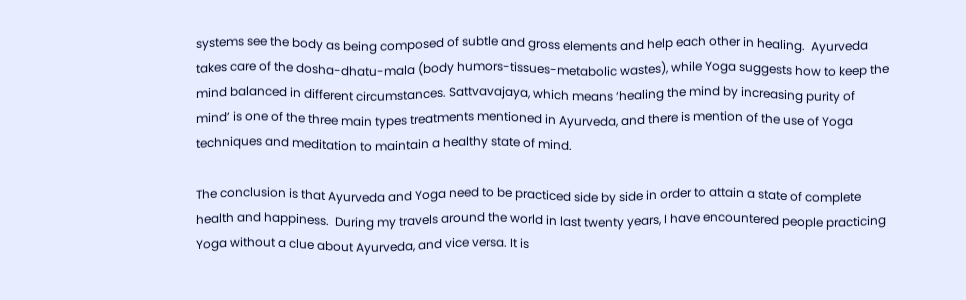systems see the body as being composed of subtle and gross elements and help each other in healing.  Ayurveda takes care of the dosha-dhatu-mala (body humors-tissues-metabolic wastes), while Yoga suggests how to keep the mind balanced in different circumstances. Sattvavajaya, which means ‘healing the mind by increasing purity of mind’ is one of the three main types treatments mentioned in Ayurveda, and there is mention of the use of Yoga techniques and meditation to maintain a healthy state of mind.

The conclusion is that Ayurveda and Yoga need to be practiced side by side in order to attain a state of complete health and happiness.  During my travels around the world in last twenty years, I have encountered people practicing Yoga without a clue about Ayurveda, and vice versa. It is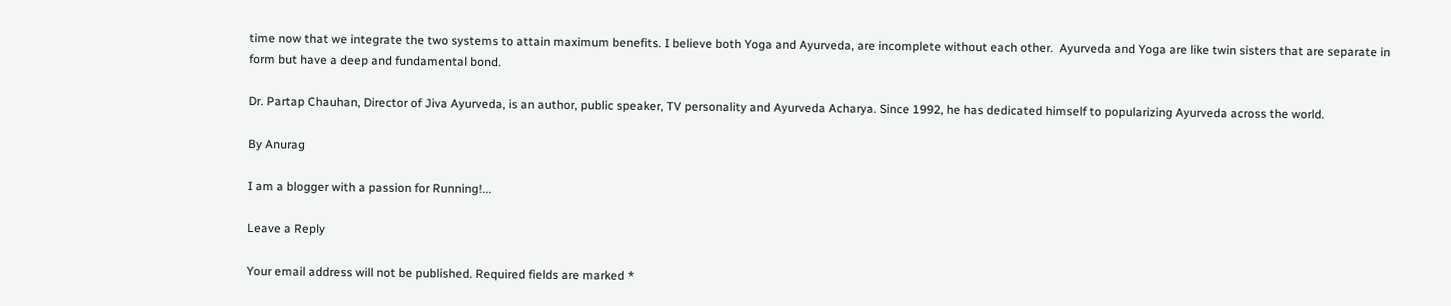time now that we integrate the two systems to attain maximum benefits. I believe both Yoga and Ayurveda, are incomplete without each other.  Ayurveda and Yoga are like twin sisters that are separate in form but have a deep and fundamental bond.

Dr. Partap Chauhan, Director of Jiva Ayurveda, is an author, public speaker, TV personality and Ayurveda Acharya. Since 1992, he has dedicated himself to popularizing Ayurveda across the world.

By Anurag

I am a blogger with a passion for Running!...

Leave a Reply

Your email address will not be published. Required fields are marked *